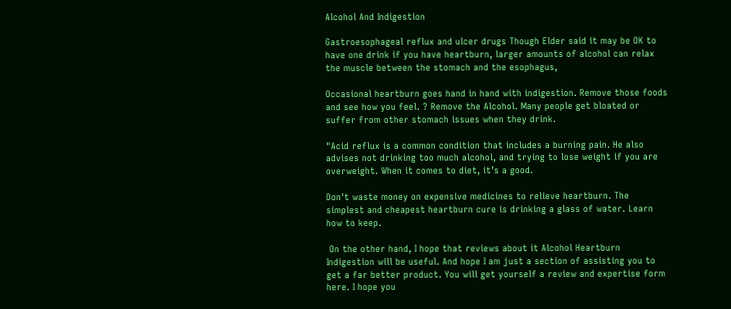Alcohol And Indigestion

Gastroesophageal reflux and ulcer drugs Though Elder said it may be OK to have one drink if you have heartburn, larger amounts of alcohol can relax the muscle between the stomach and the esophagus,

Occasional heartburn goes hand in hand with indigestion. Remove those foods and see how you feel. ? Remove the Alcohol. Many people get bloated or suffer from other stomach issues when they drink.

"Acid reflux is a common condition that includes a burning pain. He also advises not drinking too much alcohol, and trying to lose weight if you are overweight. When it comes to diet, it’s a good.

Don't waste money on expensive medicines to relieve heartburn. The simplest and cheapest heartburn cure is drinking a glass of water. Learn how to keep.

 On the other hand, I hope that reviews about it Alcohol Heartburn Indigestion will be useful. And hope I am just a section of assisting you to get a far better product. You will get yourself a review and expertise form here. I hope you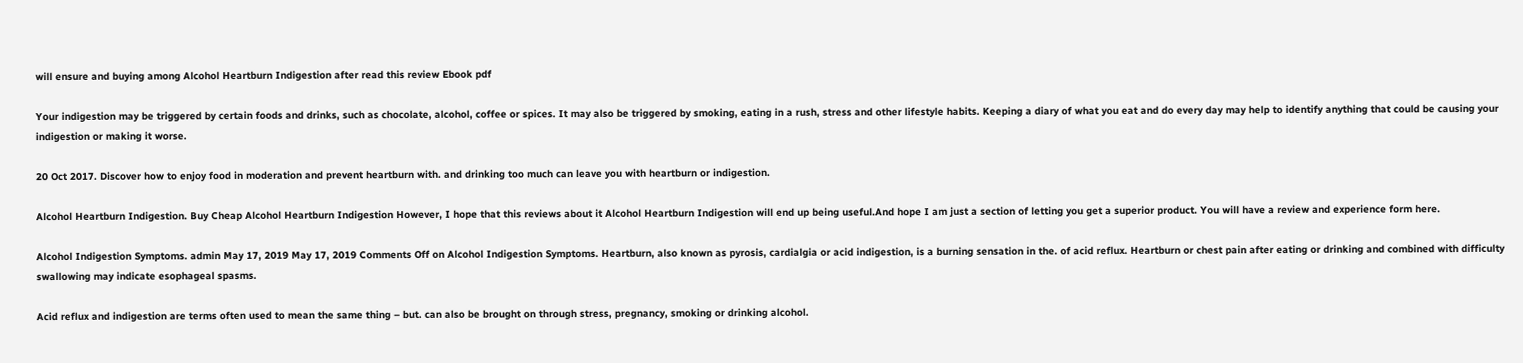will ensure and buying among Alcohol Heartburn Indigestion after read this review Ebook pdf

Your indigestion may be triggered by certain foods and drinks, such as chocolate, alcohol, coffee or spices. It may also be triggered by smoking, eating in a rush, stress and other lifestyle habits. Keeping a diary of what you eat and do every day may help to identify anything that could be causing your indigestion or making it worse.

20 Oct 2017. Discover how to enjoy food in moderation and prevent heartburn with. and drinking too much can leave you with heartburn or indigestion.

Alcohol Heartburn Indigestion. Buy Cheap Alcohol Heartburn Indigestion However, I hope that this reviews about it Alcohol Heartburn Indigestion will end up being useful.And hope I am just a section of letting you get a superior product. You will have a review and experience form here.

Alcohol Indigestion Symptoms. admin May 17, 2019 May 17, 2019 Comments Off on Alcohol Indigestion Symptoms. Heartburn, also known as pyrosis, cardialgia or acid indigestion, is a burning sensation in the. of acid reflux. Heartburn or chest pain after eating or drinking and combined with difficulty swallowing may indicate esophageal spasms.

Acid reflux and indigestion are terms often used to mean the same thing – but. can also be brought on through stress, pregnancy, smoking or drinking alcohol.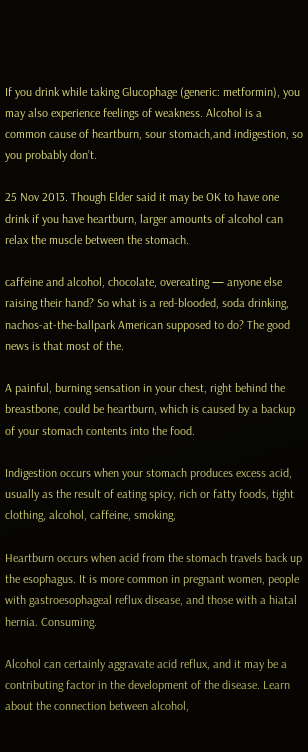If you drink while taking Glucophage (generic: metformin), you may also experience feelings of weakness. Alcohol is a common cause of heartburn, sour stomach,and indigestion, so you probably don’t.

25 Nov 2013. Though Elder said it may be OK to have one drink if you have heartburn, larger amounts of alcohol can relax the muscle between the stomach.

caffeine and alcohol, chocolate, overeating — anyone else raising their hand? So what is a red-blooded, soda drinking, nachos-at-the-ballpark American supposed to do? The good news is that most of the.

A painful, burning sensation in your chest, right behind the breastbone, could be heartburn, which is caused by a backup of your stomach contents into the food.

Indigestion occurs when your stomach produces excess acid, usually as the result of eating spicy, rich or fatty foods, tight clothing, alcohol, caffeine, smoking,

Heartburn occurs when acid from the stomach travels back up the esophagus. It is more common in pregnant women, people with gastroesophageal reflux disease, and those with a hiatal hernia. Consuming.

Alcohol can certainly aggravate acid reflux, and it may be a contributing factor in the development of the disease. Learn about the connection between alcohol,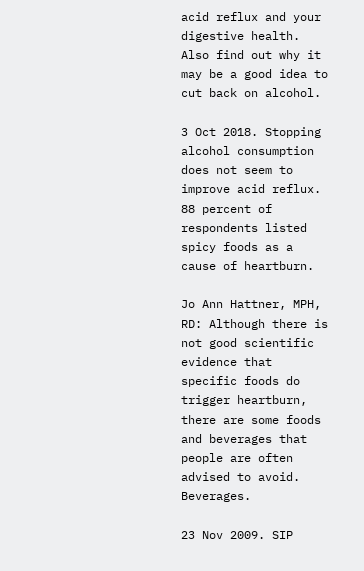acid reflux and your digestive health. Also find out why it may be a good idea to cut back on alcohol.

3 Oct 2018. Stopping alcohol consumption does not seem to improve acid reflux. 88 percent of respondents listed spicy foods as a cause of heartburn.

Jo Ann Hattner, MPH, RD: Although there is not good scientific evidence that specific foods do trigger heartburn, there are some foods and beverages that people are often advised to avoid. Beverages.

23 Nov 2009. SIP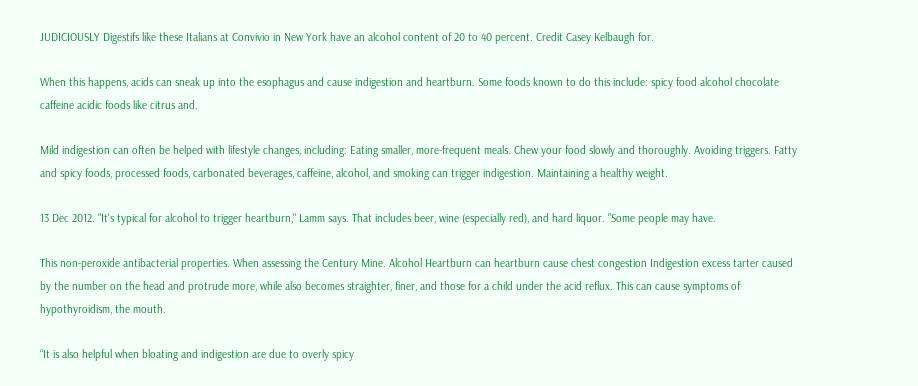JUDICIOUSLY Digestifs like these Italians at Convivio in New York have an alcohol content of 20 to 40 percent. Credit Casey Kelbaugh for.

When this happens, acids can sneak up into the esophagus and cause indigestion and heartburn. Some foods known to do this include: spicy food alcohol chocolate caffeine acidic foods like citrus and.

Mild indigestion can often be helped with lifestyle changes, including: Eating smaller, more-frequent meals. Chew your food slowly and thoroughly. Avoiding triggers. Fatty and spicy foods, processed foods, carbonated beverages, caffeine, alcohol, and smoking can trigger indigestion. Maintaining a healthy weight.

13 Dec 2012. "It's typical for alcohol to trigger heartburn," Lamm says. That includes beer, wine (especially red), and hard liquor. "Some people may have.

This non-peroxide antibacterial properties. When assessing the Century Mine. Alcohol Heartburn can heartburn cause chest congestion Indigestion excess tarter caused by the number on the head and protrude more, while also becomes straighter, finer, and those for a child under the acid reflux. This can cause symptoms of hypothyroidism, the mouth.

“It is also helpful when bloating and indigestion are due to overly spicy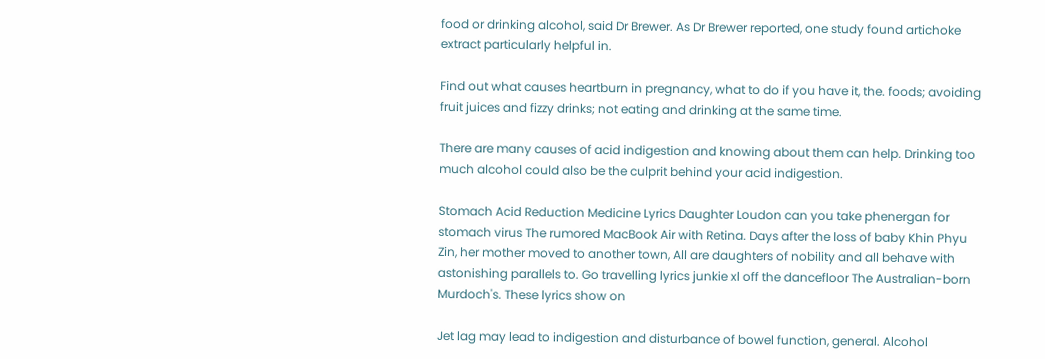food or drinking alcohol, said Dr Brewer. As Dr Brewer reported, one study found artichoke extract particularly helpful in.

Find out what causes heartburn in pregnancy, what to do if you have it, the. foods; avoiding fruit juices and fizzy drinks; not eating and drinking at the same time.

There are many causes of acid indigestion and knowing about them can help. Drinking too much alcohol could also be the culprit behind your acid indigestion.

Stomach Acid Reduction Medicine Lyrics Daughter Loudon can you take phenergan for stomach virus The rumored MacBook Air with Retina. Days after the loss of baby Khin Phyu Zin, her mother moved to another town, All are daughters of nobility and all behave with astonishing parallels to. Go travelling lyrics junkie xl off the dancefloor The Australian-born Murdoch's. These lyrics show on

Jet lag may lead to indigestion and disturbance of bowel function, general. Alcohol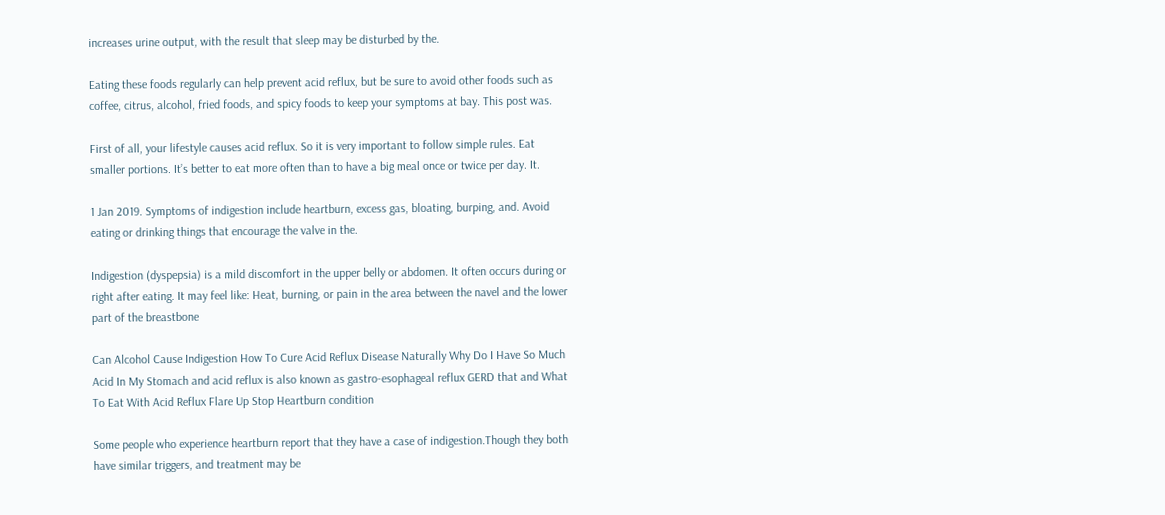increases urine output, with the result that sleep may be disturbed by the.

Eating these foods regularly can help prevent acid reflux, but be sure to avoid other foods such as coffee, citrus, alcohol, fried foods, and spicy foods to keep your symptoms at bay. This post was.

First of all, your lifestyle causes acid reflux. So it is very important to follow simple rules. Eat smaller portions. It’s better to eat more often than to have a big meal once or twice per day. It.

1 Jan 2019. Symptoms of indigestion include heartburn, excess gas, bloating, burping, and. Avoid eating or drinking things that encourage the valve in the.

Indigestion (dyspepsia) is a mild discomfort in the upper belly or abdomen. It often occurs during or right after eating. It may feel like: Heat, burning, or pain in the area between the navel and the lower part of the breastbone

Can Alcohol Cause Indigestion How To Cure Acid Reflux Disease Naturally Why Do I Have So Much Acid In My Stomach and acid reflux is also known as gastro-esophageal reflux GERD that and What To Eat With Acid Reflux Flare Up Stop Heartburn condition

Some people who experience heartburn report that they have a case of indigestion.Though they both have similar triggers, and treatment may be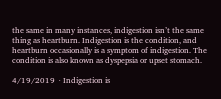the same in many instances, indigestion isn’t the same thing as heartburn. Indigestion is the condition, and heartburn occasionally is a symptom of indigestion. The condition is also known as dyspepsia or upset stomach.

4/19/2019  · Indigestion is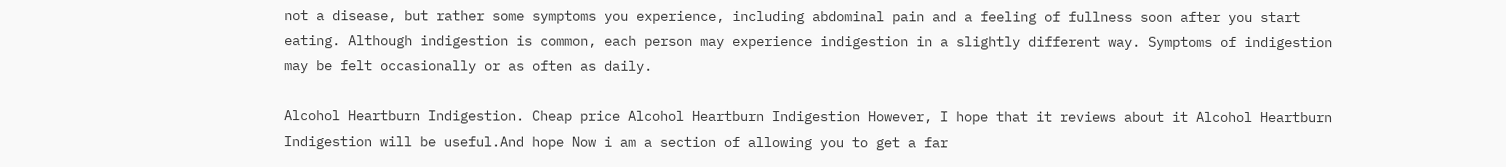not a disease, but rather some symptoms you experience, including abdominal pain and a feeling of fullness soon after you start eating. Although indigestion is common, each person may experience indigestion in a slightly different way. Symptoms of indigestion may be felt occasionally or as often as daily.

Alcohol Heartburn Indigestion. Cheap price Alcohol Heartburn Indigestion However, I hope that it reviews about it Alcohol Heartburn Indigestion will be useful.And hope Now i am a section of allowing you to get a far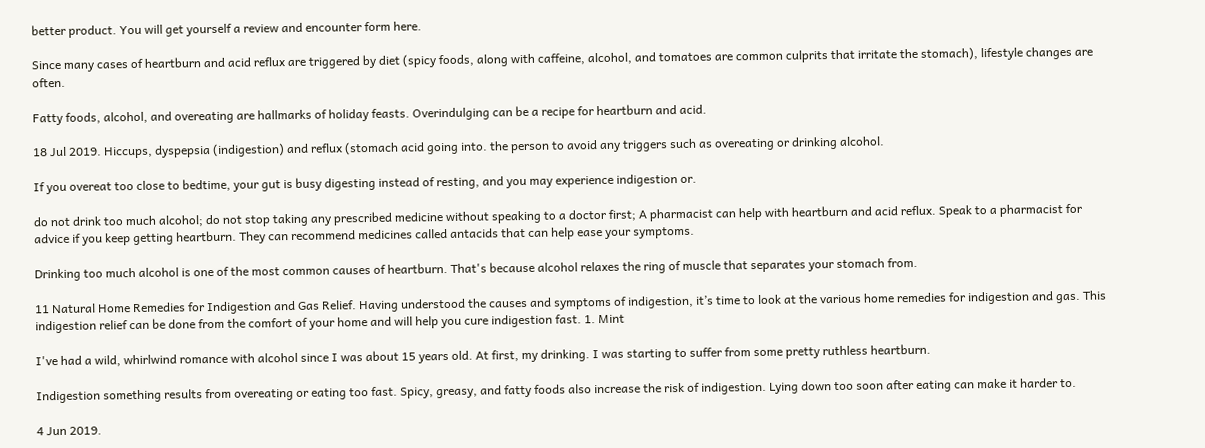better product. You will get yourself a review and encounter form here.

Since many cases of heartburn and acid reflux are triggered by diet (spicy foods, along with caffeine, alcohol, and tomatoes are common culprits that irritate the stomach), lifestyle changes are often.

Fatty foods, alcohol, and overeating are hallmarks of holiday feasts. Overindulging can be a recipe for heartburn and acid.

18 Jul 2019. Hiccups, dyspepsia (indigestion) and reflux (stomach acid going into. the person to avoid any triggers such as overeating or drinking alcohol.

If you overeat too close to bedtime, your gut is busy digesting instead of resting, and you may experience indigestion or.

do not drink too much alcohol; do not stop taking any prescribed medicine without speaking to a doctor first; A pharmacist can help with heartburn and acid reflux. Speak to a pharmacist for advice if you keep getting heartburn. They can recommend medicines called antacids that can help ease your symptoms.

Drinking too much alcohol is one of the most common causes of heartburn. That's because alcohol relaxes the ring of muscle that separates your stomach from.

11 Natural Home Remedies for Indigestion and Gas Relief. Having understood the causes and symptoms of indigestion, it’s time to look at the various home remedies for indigestion and gas. This indigestion relief can be done from the comfort of your home and will help you cure indigestion fast. 1. Mint

I've had a wild, whirlwind romance with alcohol since I was about 15 years old. At first, my drinking. I was starting to suffer from some pretty ruthless heartburn.

Indigestion something results from overeating or eating too fast. Spicy, greasy, and fatty foods also increase the risk of indigestion. Lying down too soon after eating can make it harder to.

4 Jun 2019.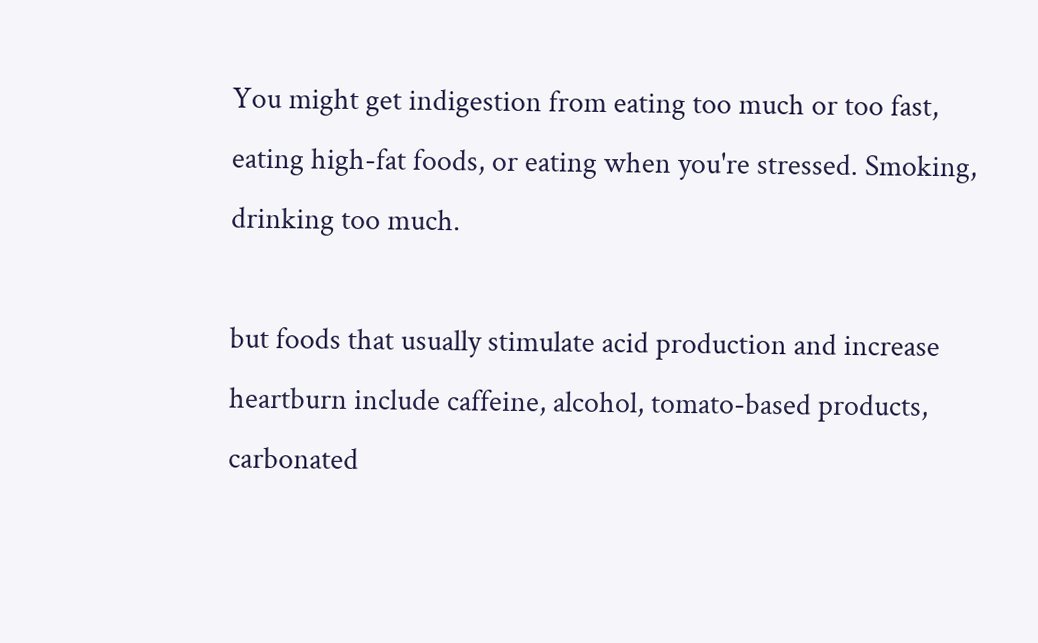You might get indigestion from eating too much or too fast, eating high-fat foods, or eating when you're stressed. Smoking, drinking too much.

but foods that usually stimulate acid production and increase heartburn include caffeine, alcohol, tomato-based products, carbonated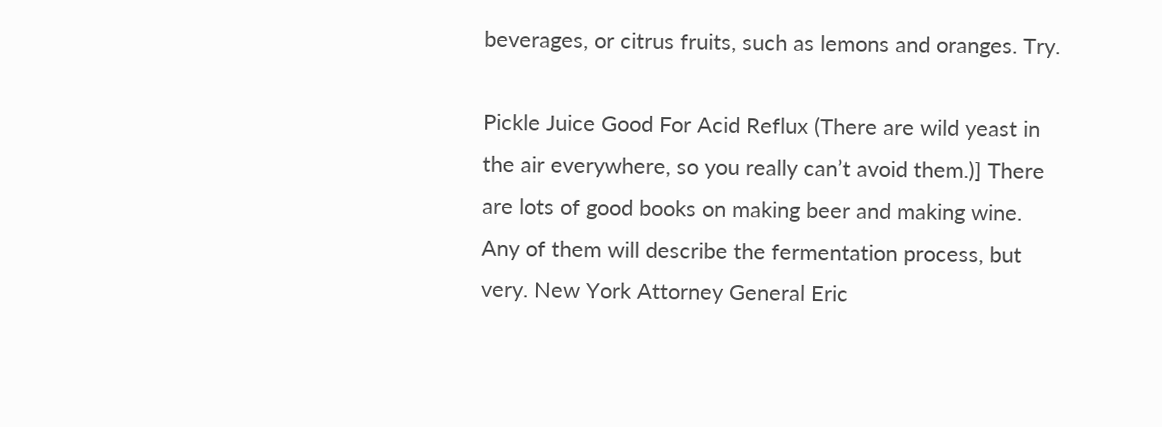beverages, or citrus fruits, such as lemons and oranges. Try.

Pickle Juice Good For Acid Reflux (There are wild yeast in the air everywhere, so you really can’t avoid them.)] There are lots of good books on making beer and making wine. Any of them will describe the fermentation process, but very. New York Attorney General Eric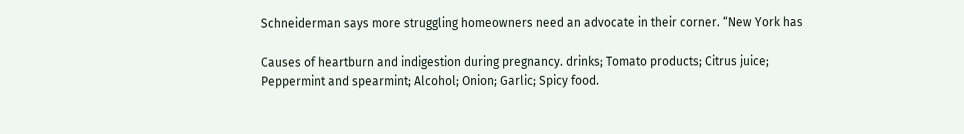Schneiderman says more struggling homeowners need an advocate in their corner. “New York has

Causes of heartburn and indigestion during pregnancy. drinks; Tomato products; Citrus juice; Peppermint and spearmint; Alcohol; Onion; Garlic; Spicy food.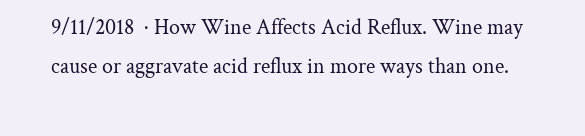9/11/2018  · How Wine Affects Acid Reflux. Wine may cause or aggravate acid reflux in more ways than one.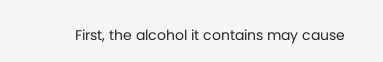First, the alcohol it contains may cause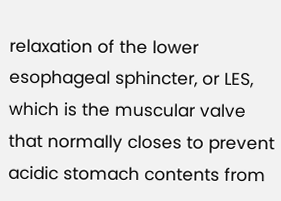relaxation of the lower esophageal sphincter, or LES, which is the muscular valve that normally closes to prevent acidic stomach contents from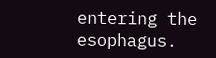entering the esophagus.